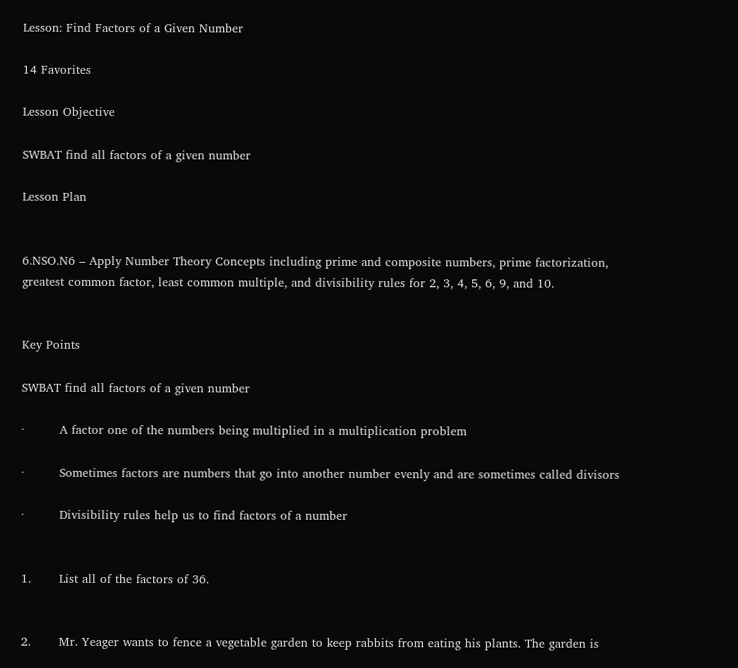Lesson: Find Factors of a Given Number

14 Favorites

Lesson Objective

SWBAT find all factors of a given number

Lesson Plan


6.NSO.N6 – Apply Number Theory Concepts including prime and composite numbers, prime factorization, greatest common factor, least common multiple, and divisibility rules for 2, 3, 4, 5, 6, 9, and 10.


Key Points

SWBAT find all factors of a given number

·         A factor one of the numbers being multiplied in a multiplication problem

·         Sometimes factors are numbers that go into another number evenly and are sometimes called divisors

·         Divisibility rules help us to find factors of a number


1.       List all of the factors of 36.


2.       Mr. Yeager wants to fence a vegetable garden to keep rabbits from eating his plants. The garden is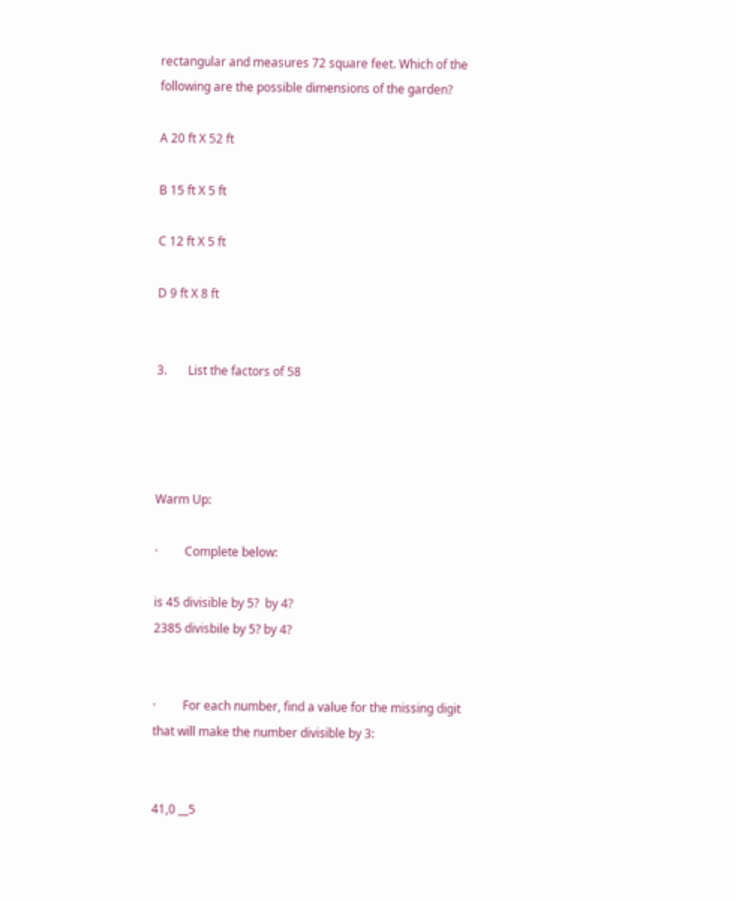rectangular and measures 72 square feet. Which of the following are the possible dimensions of the garden?

A 20 ft X 52 ft

B 15 ft X 5 ft

C 12 ft X 5 ft

D 9 ft X 8 ft


3.       List the factors of 58




Warm Up:

·         Complete below:

is 45 divisible by 5?  by 4?
2385 divisbile by 5? by 4?


·         For each number, find a value for the missing digit that will make the number divisible by 3:


41,0 __5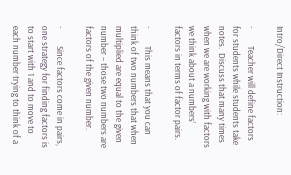Intro/Direct Instruction:

·         Teacher will define factors for students while students take notes.  Discuss that many times when we are working with factors we think about a numbers’ factors in terms of factor pairs.

·         This means that you can think of two numbers that when multiplied are equal to the given number – those two numbers are factors of the given number.

·         Since factors come in pairs, one strategy for finding factors is to start with 1 and to move to each number trying to think of a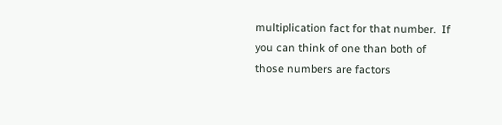multiplication fact for that number.  If you can think of one than both of those numbers are factors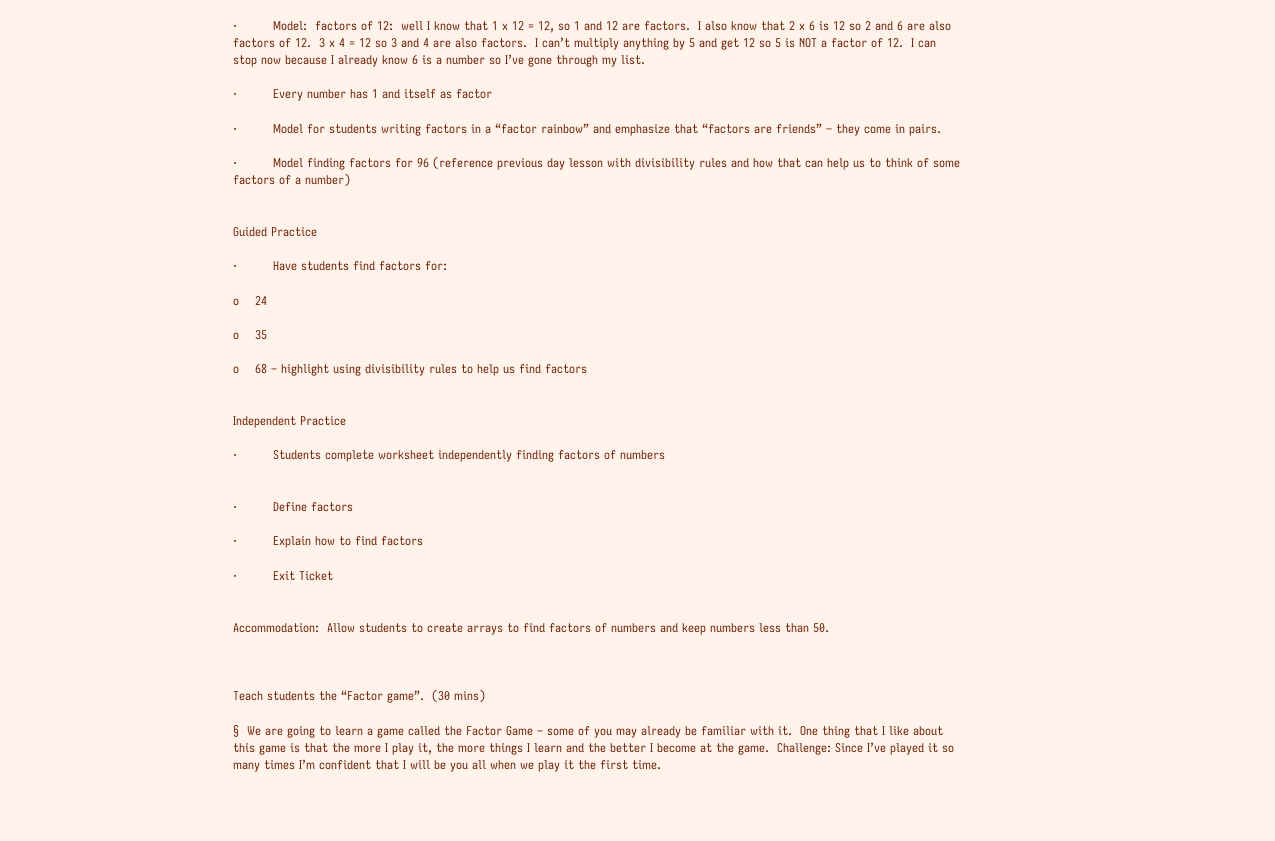·         Model:  factors of 12:  well I know that 1 x 12 = 12, so 1 and 12 are factors.  I also know that 2 x 6 is 12 so 2 and 6 are also factors of 12.  3 x 4 = 12 so 3 and 4 are also factors.  I can’t multiply anything by 5 and get 12 so 5 is NOT a factor of 12.  I can stop now because I already know 6 is a number so I’ve gone through my list.

·         Every number has 1 and itself as factor

·         Model for students writing factors in a “factor rainbow” and emphasize that “factors are friends” – they come in pairs.

·         Model finding factors for 96 (reference previous day lesson with divisibility rules and how that can help us to think of some factors of a number)


Guided Practice

·         Have students find factors for:

o    24

o    35

o    68 – highlight using divisibility rules to help us find factors


Independent Practice

·         Students complete worksheet independently finding factors of numbers


·         Define factors

·         Explain how to find factors

·         Exit Ticket


Accommodation:  Allow students to create arrays to find factors of numbers and keep numbers less than 50.



Teach students the “Factor game”.  (30 mins)

§  We are going to learn a game called the Factor Game – some of you may already be familiar with it.  One thing that I like about this game is that the more I play it, the more things I learn and the better I become at the game.  Challenge: Since I’ve played it so many times I’m confident that I will be you all when we play it the first time.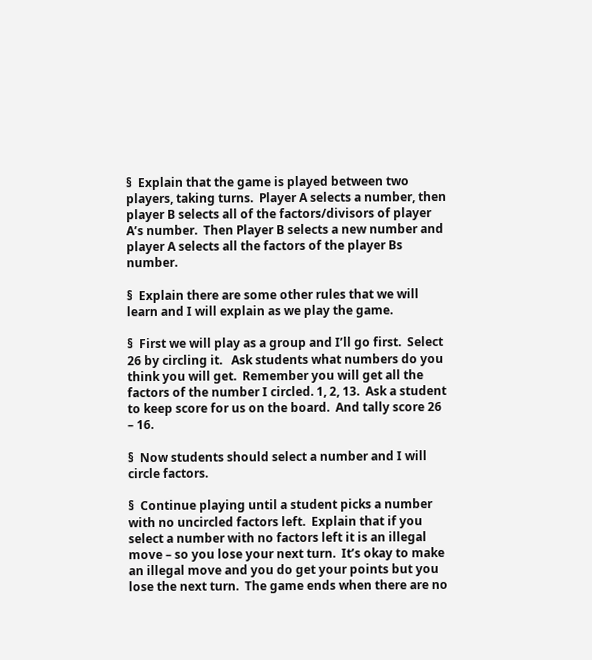§  Explain that the game is played between two players, taking turns.  Player A selects a number, then player B selects all of the factors/divisors of player A’s number.  Then Player B selects a new number and player A selects all the factors of the player Bs number.

§  Explain there are some other rules that we will learn and I will explain as we play the game.

§  First we will play as a group and I’ll go first.  Select 26 by circling it.   Ask students what numbers do you think you will get.  Remember you will get all the factors of the number I circled. 1, 2, 13.  Ask a student to keep score for us on the board.  And tally score 26 – 16.

§  Now students should select a number and I will circle factors.

§  Continue playing until a student picks a number with no uncircled factors left.  Explain that if you select a number with no factors left it is an illegal move – so you lose your next turn.  It’s okay to make an illegal move and you do get your points but you lose the next turn.  The game ends when there are no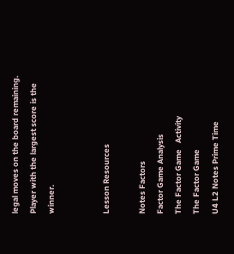legal moves on the board remaining.  Player with the largest score is the winner.


Lesson Resources

Notes Factors
Factor Game Analysis
The Factor Game   Activity
The Factor Game
U4 L2 Notes Prime Time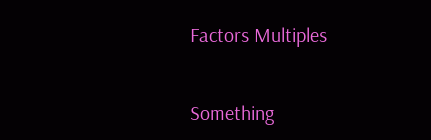Factors Multiples


Something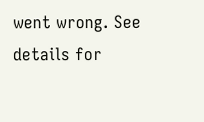went wrong. See details for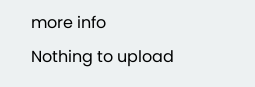more info
Nothing to upload